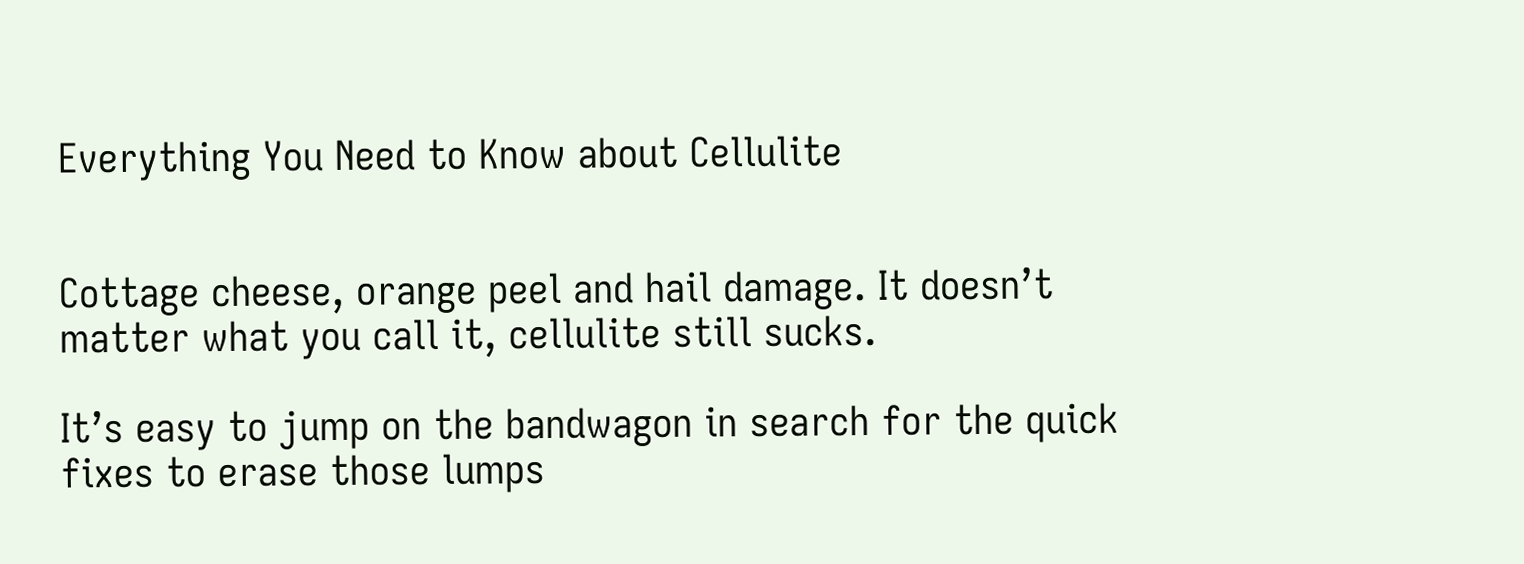Everything You Need to Know about Cellulite


Cottage cheese, orange peel and hail damage. It doesn’t matter what you call it, cellulite still sucks.

It’s easy to jump on the bandwagon in search for the quick fixes to erase those lumps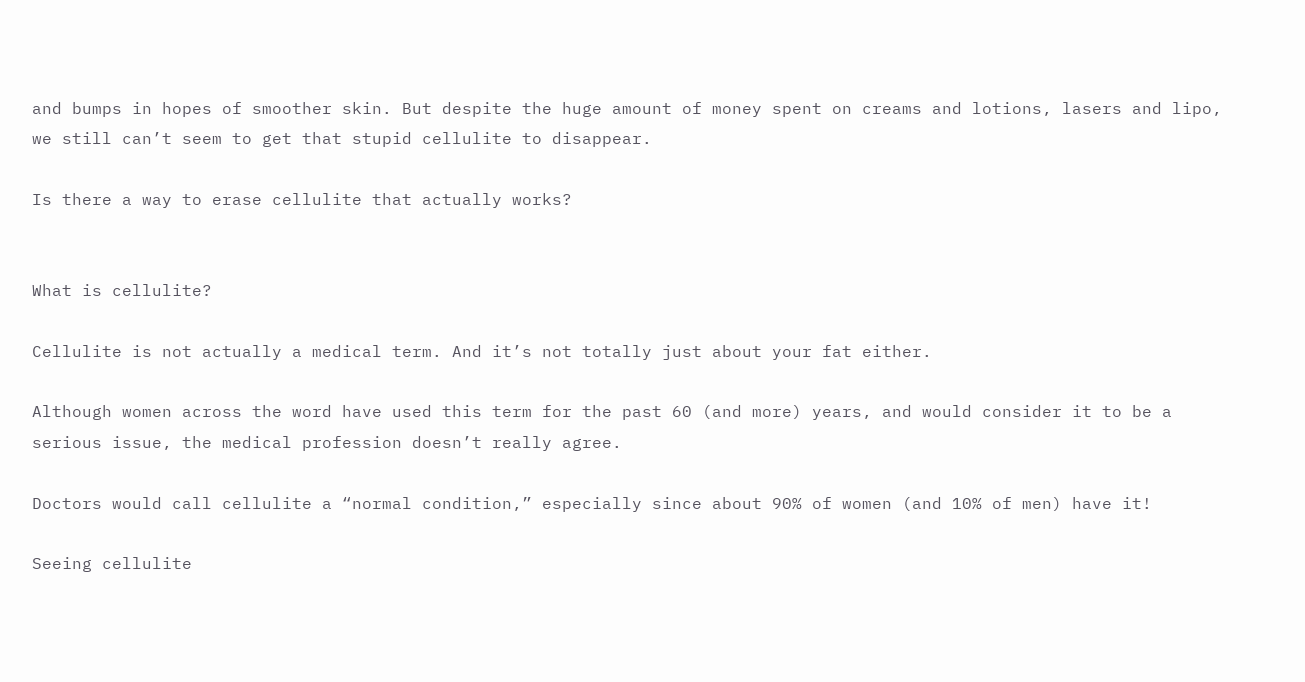and bumps in hopes of smoother skin. But despite the huge amount of money spent on creams and lotions, lasers and lipo, we still can’t seem to get that stupid cellulite to disappear.

Is there a way to erase cellulite that actually works?


What is cellulite?

Cellulite is not actually a medical term. And it’s not totally just about your fat either.

Although women across the word have used this term for the past 60 (and more) years, and would consider it to be a serious issue, the medical profession doesn’t really agree.

Doctors would call cellulite a “normal condition,” especially since about 90% of women (and 10% of men) have it!

Seeing cellulite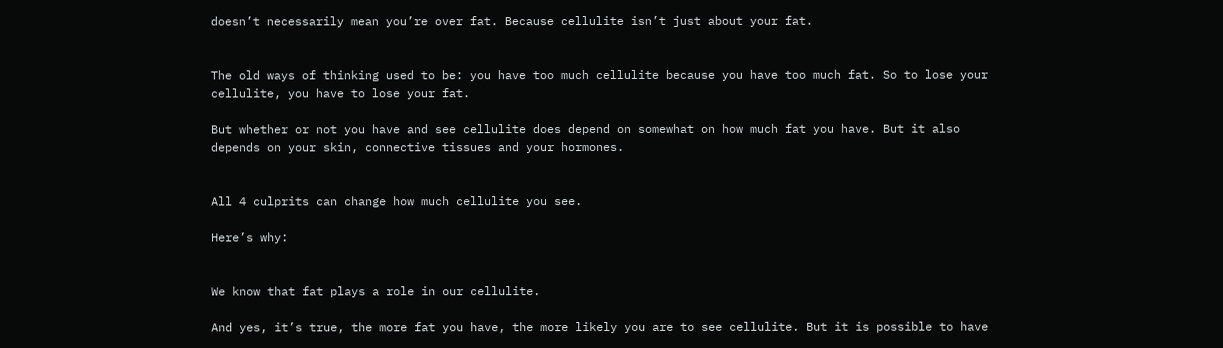doesn’t necessarily mean you’re over fat. Because cellulite isn’t just about your fat.


The old ways of thinking used to be: you have too much cellulite because you have too much fat. So to lose your cellulite, you have to lose your fat.

But whether or not you have and see cellulite does depend on somewhat on how much fat you have. But it also depends on your skin, connective tissues and your hormones.


All 4 culprits can change how much cellulite you see.

Here’s why:


We know that fat plays a role in our cellulite.

And yes, it’s true, the more fat you have, the more likely you are to see cellulite. But it is possible to have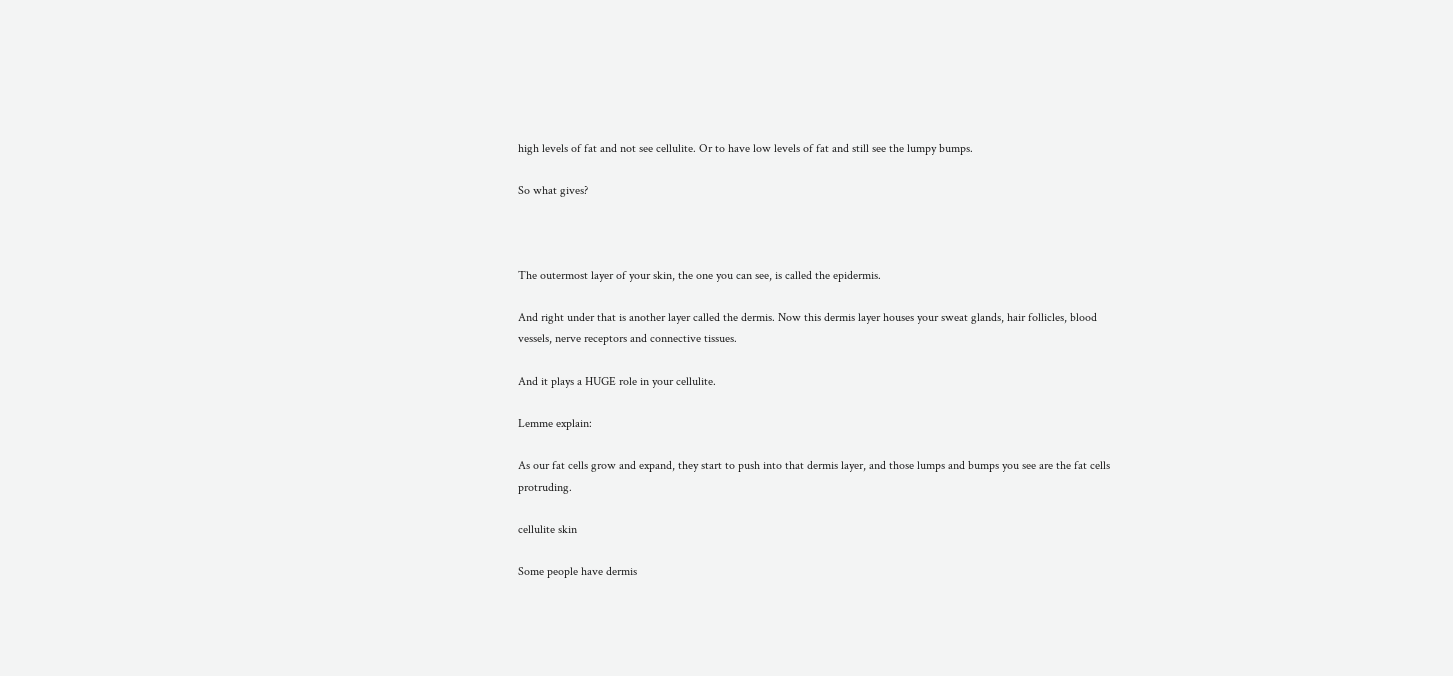high levels of fat and not see cellulite. Or to have low levels of fat and still see the lumpy bumps.

So what gives?



The outermost layer of your skin, the one you can see, is called the epidermis.

And right under that is another layer called the dermis. Now this dermis layer houses your sweat glands, hair follicles, blood vessels, nerve receptors and connective tissues.

And it plays a HUGE role in your cellulite.

Lemme explain:

As our fat cells grow and expand, they start to push into that dermis layer, and those lumps and bumps you see are the fat cells protruding.

cellulite skin

Some people have dermis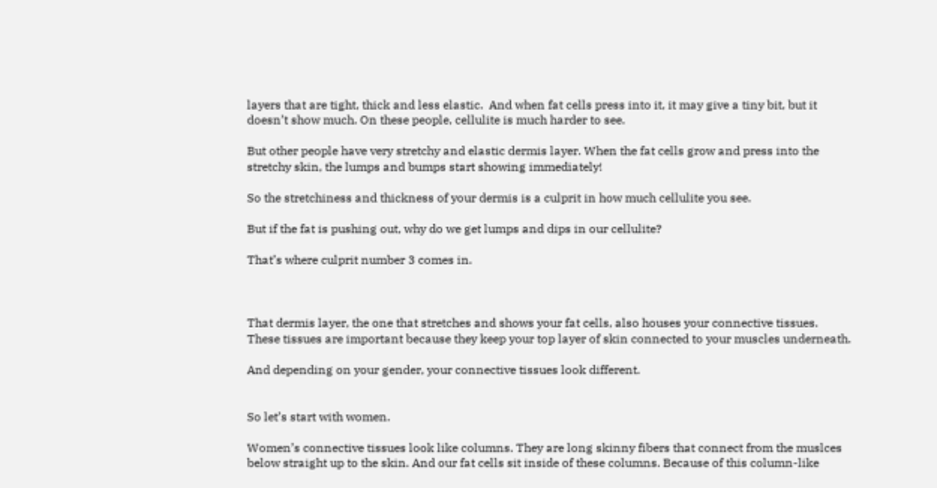layers that are tight, thick and less elastic.  And when fat cells press into it, it may give a tiny bit, but it doesn’t show much. On these people, cellulite is much harder to see.

But other people have very stretchy and elastic dermis layer. When the fat cells grow and press into the stretchy skin, the lumps and bumps start showing immediately!

So the stretchiness and thickness of your dermis is a culprit in how much cellulite you see.

But if the fat is pushing out, why do we get lumps and dips in our cellulite?

That’s where culprit number 3 comes in.



That dermis layer, the one that stretches and shows your fat cells, also houses your connective tissues. These tissues are important because they keep your top layer of skin connected to your muscles underneath.

And depending on your gender, your connective tissues look different.


So let’s start with women.

Women’s connective tissues look like columns. They are long skinny fibers that connect from the muslces below straight up to the skin. And our fat cells sit inside of these columns. Because of this column-like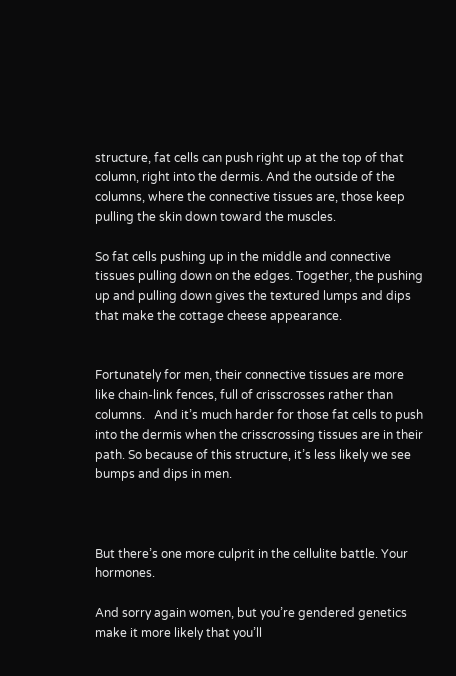structure, fat cells can push right up at the top of that column, right into the dermis. And the outside of the columns, where the connective tissues are, those keep pulling the skin down toward the muscles.

So fat cells pushing up in the middle and connective tissues pulling down on the edges. Together, the pushing up and pulling down gives the textured lumps and dips that make the cottage cheese appearance.


Fortunately for men, their connective tissues are more like chain-link fences, full of crisscrosses rather than columns.   And it’s much harder for those fat cells to push into the dermis when the crisscrossing tissues are in their path. So because of this structure, it’s less likely we see bumps and dips in men.



But there’s one more culprit in the cellulite battle. Your hormones.

And sorry again women, but you’re gendered genetics make it more likely that you’ll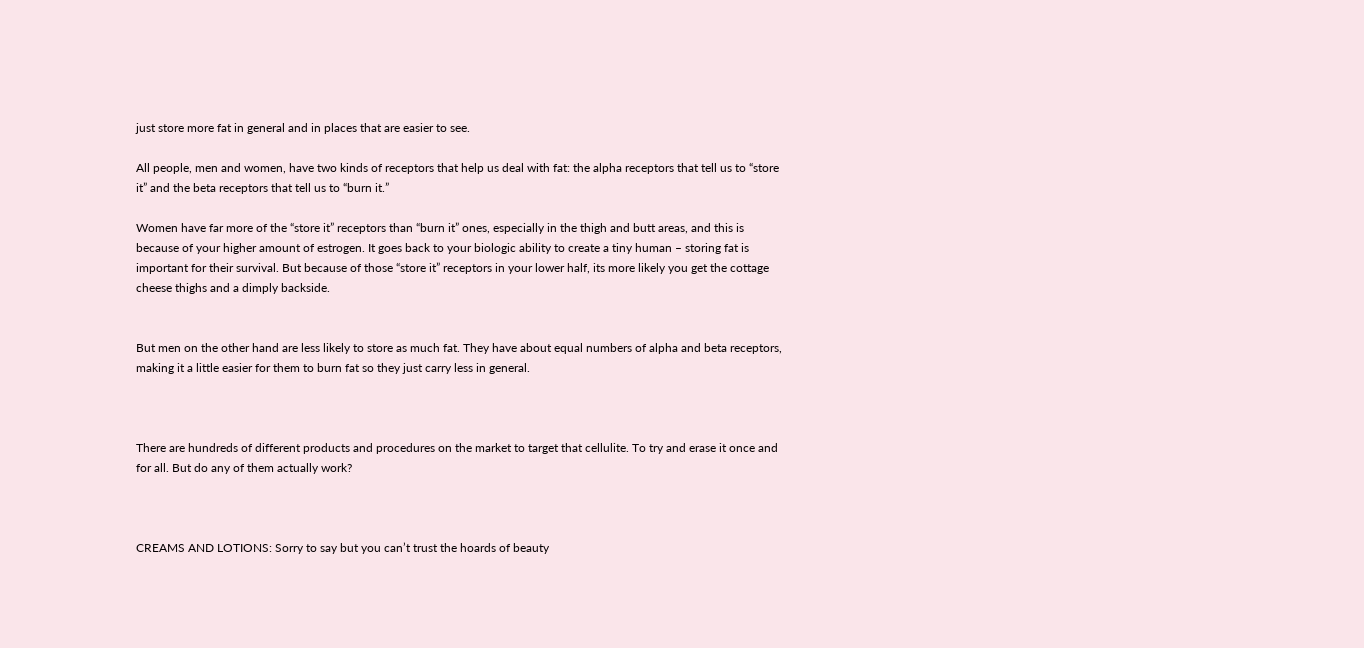just store more fat in general and in places that are easier to see.

All people, men and women, have two kinds of receptors that help us deal with fat: the alpha receptors that tell us to “store it” and the beta receptors that tell us to “burn it.”

Women have far more of the “store it” receptors than “burn it” ones, especially in the thigh and butt areas, and this is because of your higher amount of estrogen. It goes back to your biologic ability to create a tiny human – storing fat is important for their survival. But because of those “store it” receptors in your lower half, its more likely you get the cottage cheese thighs and a dimply backside.


But men on the other hand are less likely to store as much fat. They have about equal numbers of alpha and beta receptors, making it a little easier for them to burn fat so they just carry less in general.



There are hundreds of different products and procedures on the market to target that cellulite. To try and erase it once and for all. But do any of them actually work?



CREAMS AND LOTIONS: Sorry to say but you can’t trust the hoards of beauty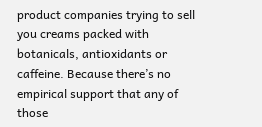product companies trying to sell you creams packed with botanicals, antioxidants or caffeine. Because there’s no empirical support that any of those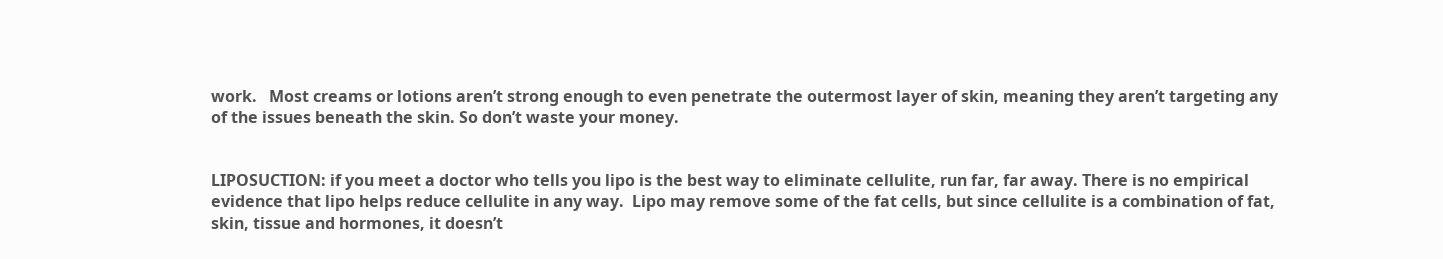work.   Most creams or lotions aren’t strong enough to even penetrate the outermost layer of skin, meaning they aren’t targeting any of the issues beneath the skin. So don’t waste your money.


LIPOSUCTION: if you meet a doctor who tells you lipo is the best way to eliminate cellulite, run far, far away. There is no empirical evidence that lipo helps reduce cellulite in any way.  Lipo may remove some of the fat cells, but since cellulite is a combination of fat, skin, tissue and hormones, it doesn’t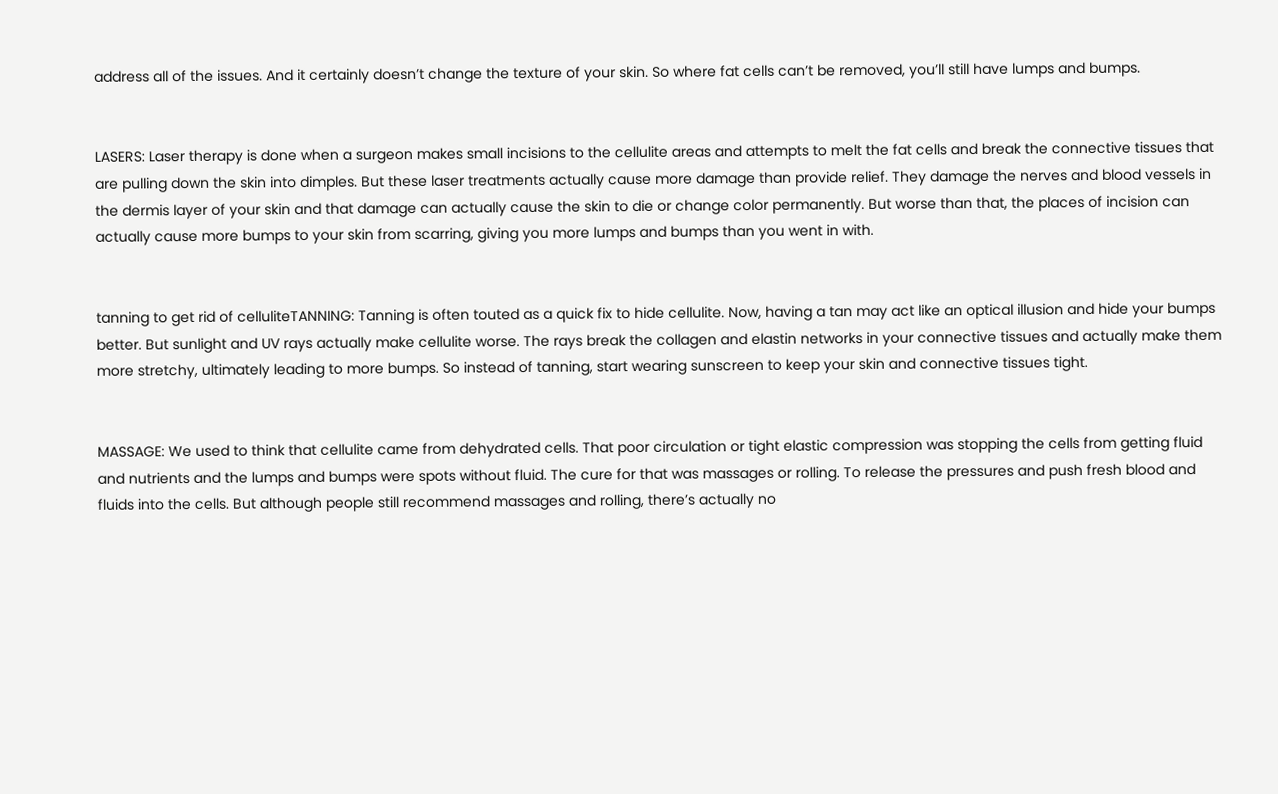address all of the issues. And it certainly doesn’t change the texture of your skin. So where fat cells can’t be removed, you’ll still have lumps and bumps.


LASERS: Laser therapy is done when a surgeon makes small incisions to the cellulite areas and attempts to melt the fat cells and break the connective tissues that are pulling down the skin into dimples. But these laser treatments actually cause more damage than provide relief. They damage the nerves and blood vessels in the dermis layer of your skin and that damage can actually cause the skin to die or change color permanently. But worse than that, the places of incision can actually cause more bumps to your skin from scarring, giving you more lumps and bumps than you went in with.


tanning to get rid of celluliteTANNING: Tanning is often touted as a quick fix to hide cellulite. Now, having a tan may act like an optical illusion and hide your bumps better. But sunlight and UV rays actually make cellulite worse. The rays break the collagen and elastin networks in your connective tissues and actually make them more stretchy, ultimately leading to more bumps. So instead of tanning, start wearing sunscreen to keep your skin and connective tissues tight.


MASSAGE: We used to think that cellulite came from dehydrated cells. That poor circulation or tight elastic compression was stopping the cells from getting fluid and nutrients and the lumps and bumps were spots without fluid. The cure for that was massages or rolling. To release the pressures and push fresh blood and fluids into the cells. But although people still recommend massages and rolling, there’s actually no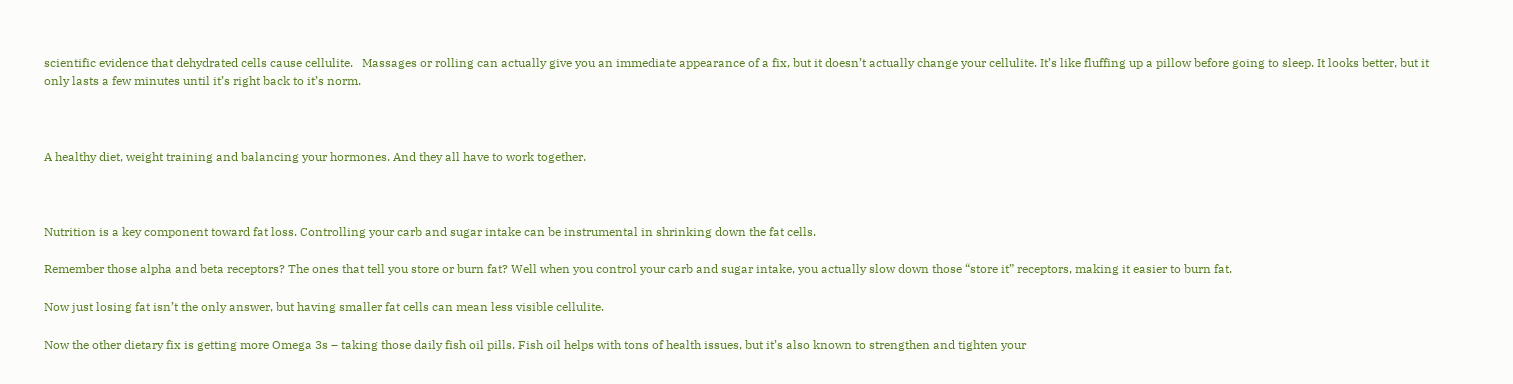scientific evidence that dehydrated cells cause cellulite.   Massages or rolling can actually give you an immediate appearance of a fix, but it doesn’t actually change your cellulite. It’s like fluffing up a pillow before going to sleep. It looks better, but it only lasts a few minutes until it’s right back to it’s norm.



A healthy diet, weight training and balancing your hormones. And they all have to work together.



Nutrition is a key component toward fat loss. Controlling your carb and sugar intake can be instrumental in shrinking down the fat cells.

Remember those alpha and beta receptors? The ones that tell you store or burn fat? Well when you control your carb and sugar intake, you actually slow down those “store it” receptors, making it easier to burn fat.

Now just losing fat isn’t the only answer, but having smaller fat cells can mean less visible cellulite.

Now the other dietary fix is getting more Omega 3s – taking those daily fish oil pills. Fish oil helps with tons of health issues, but it’s also known to strengthen and tighten your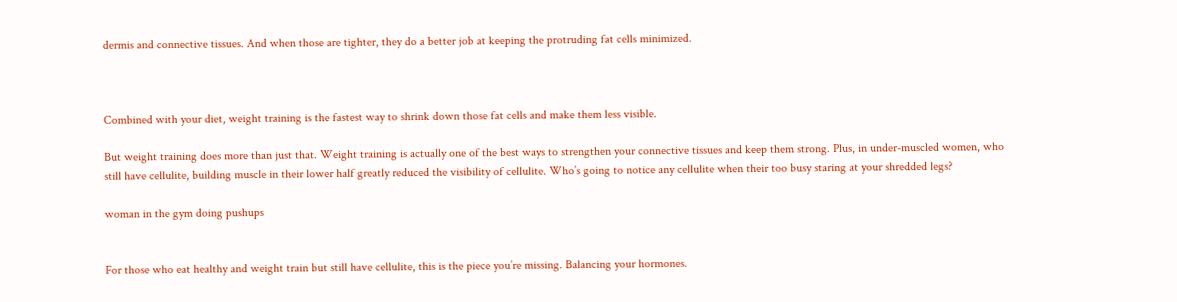dermis and connective tissues. And when those are tighter, they do a better job at keeping the protruding fat cells minimized.



Combined with your diet, weight training is the fastest way to shrink down those fat cells and make them less visible.

But weight training does more than just that. Weight training is actually one of the best ways to strengthen your connective tissues and keep them strong. Plus, in under-muscled women, who still have cellulite, building muscle in their lower half greatly reduced the visibility of cellulite. Who’s going to notice any cellulite when their too busy staring at your shredded legs?

woman in the gym doing pushups


For those who eat healthy and weight train but still have cellulite, this is the piece you’re missing. Balancing your hormones.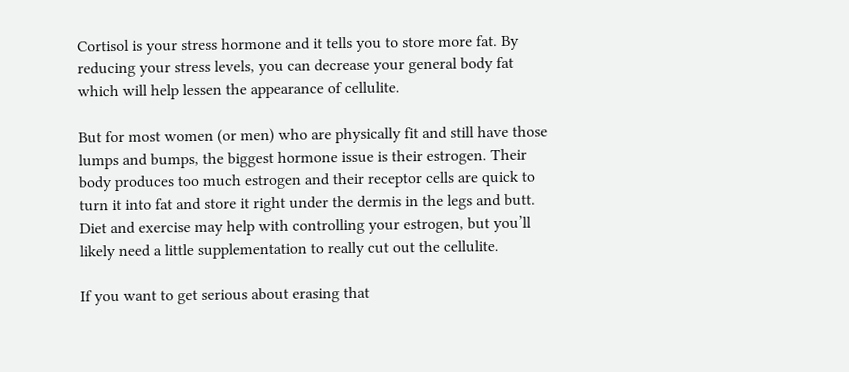Cortisol is your stress hormone and it tells you to store more fat. By reducing your stress levels, you can decrease your general body fat which will help lessen the appearance of cellulite.

But for most women (or men) who are physically fit and still have those lumps and bumps, the biggest hormone issue is their estrogen. Their body produces too much estrogen and their receptor cells are quick to turn it into fat and store it right under the dermis in the legs and butt.   Diet and exercise may help with controlling your estrogen, but you’ll likely need a little supplementation to really cut out the cellulite.

If you want to get serious about erasing that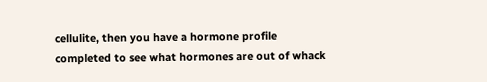cellulite, then you have a hormone profile completed to see what hormones are out of whack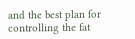and the best plan for controlling the fat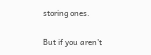storing ones.

But if you aren’t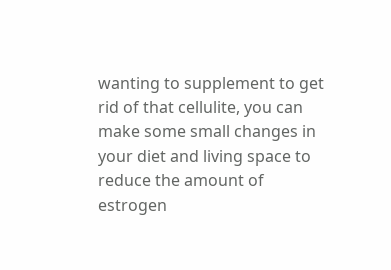wanting to supplement to get rid of that cellulite, you can make some small changes in your diet and living space to reduce the amount of estrogen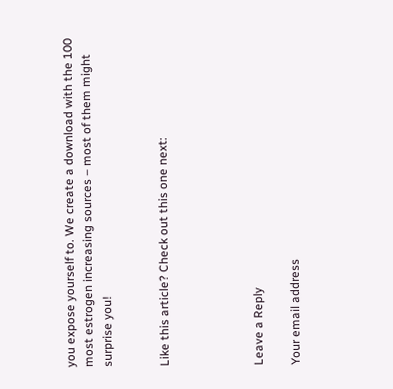you expose yourself to. We create a download with the 100 most estrogen increasing sources – most of them might surprise you!


Like this article? Check out this one next:




Leave a Reply

Your email address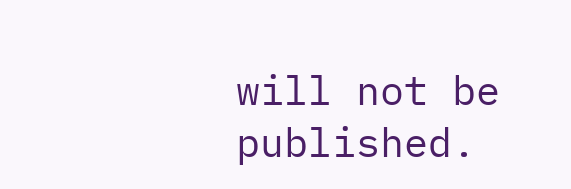will not be published.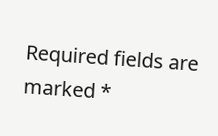Required fields are marked *